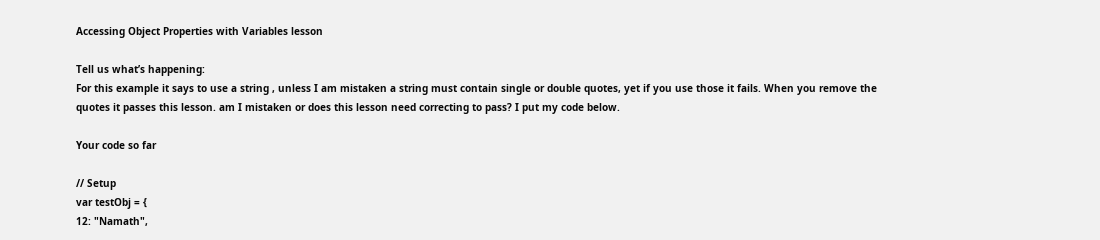Accessing Object Properties with Variables lesson

Tell us what’s happening:
For this example it says to use a string , unless I am mistaken a string must contain single or double quotes, yet if you use those it fails. When you remove the quotes it passes this lesson. am I mistaken or does this lesson need correcting to pass? I put my code below.

Your code so far

// Setup
var testObj = {
12: "Namath",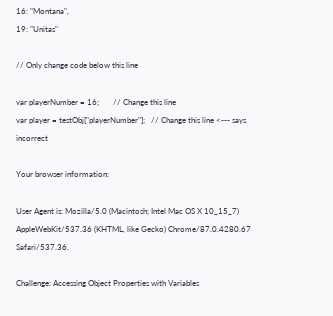16: "Montana",
19: "Unitas"

// Only change code below this line

var playerNumber = 16;       // Change this line
var player = testObj["playerNumber"];   // Change this line <--- says incorrect

Your browser information:

User Agent is: Mozilla/5.0 (Macintosh; Intel Mac OS X 10_15_7) AppleWebKit/537.36 (KHTML, like Gecko) Chrome/87.0.4280.67 Safari/537.36.

Challenge: Accessing Object Properties with Variables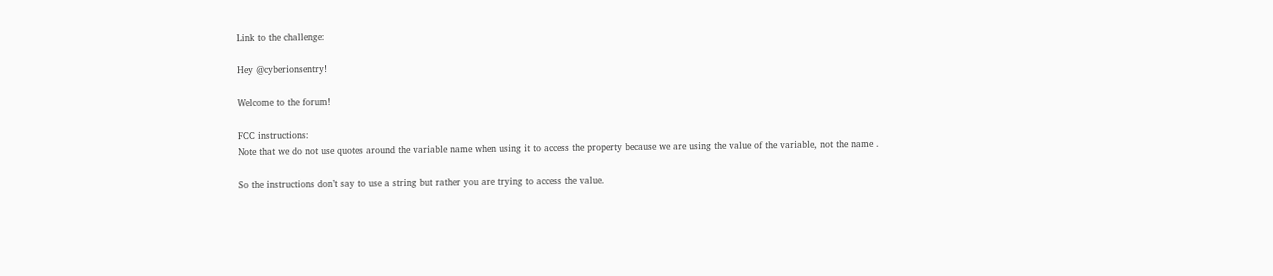Link to the challenge:

Hey @cyberionsentry!

Welcome to the forum!

FCC instructions:
Note that we do not use quotes around the variable name when using it to access the property because we are using the value of the variable, not the name .

So the instructions don’t say to use a string but rather you are trying to access the value.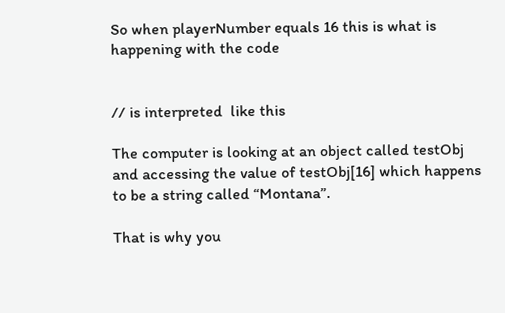So when playerNumber equals 16 this is what is happening with the code


// is interpreted  like this

The computer is looking at an object called testObj and accessing the value of testObj[16] which happens to be a string called “Montana”.

That is why you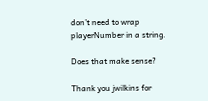don’t need to wrap playerNumber in a string.

Does that make sense?

Thank you jwilkins for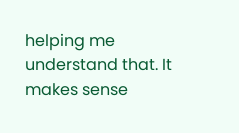helping me understand that. It makes sense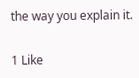the way you explain it.

1 Like